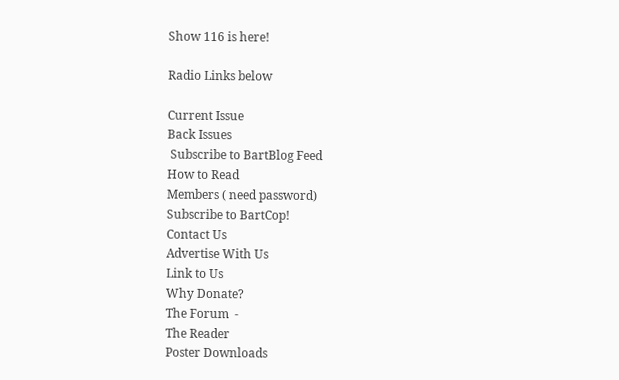Show 116 is here!

Radio Links below

Current Issue
Back Issues
 Subscribe to BartBlog Feed
How to Read
Members ( need password)
Subscribe to BartCop!
Contact Us
Advertise With Us
Link to Us
Why Donate?
The Forum  -
The Reader
Poster Downloads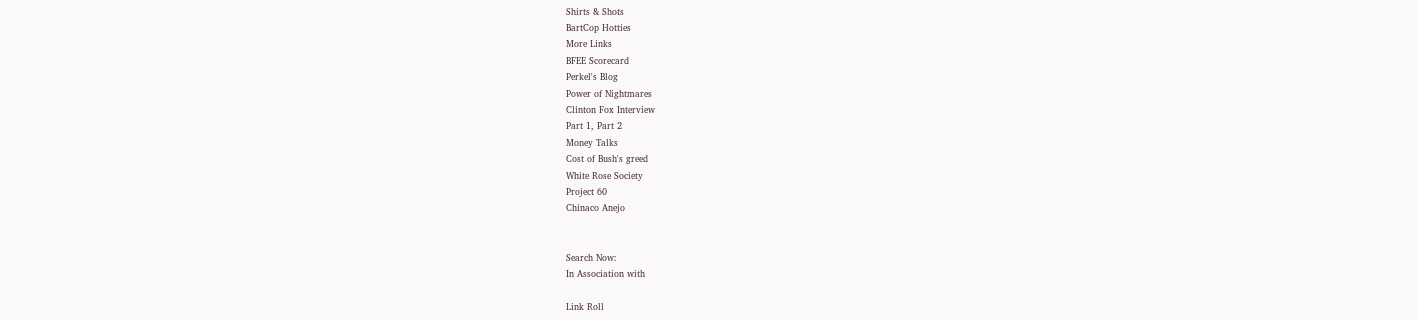Shirts & Shots
BartCop Hotties
More Links
BFEE Scorecard
Perkel's Blog
Power of Nightmares
Clinton Fox Interview
Part 1, Part 2
Money Talks
Cost of Bush's greed
White Rose Society
Project 60
Chinaco Anejo


Search Now:
In Association with

Link Roll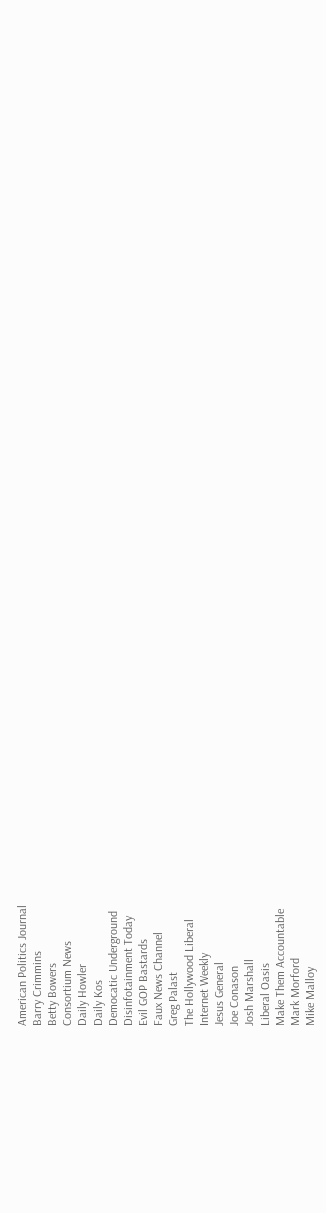American Politics Journal
Barry Crimmins
Betty Bowers
Consortium News
Daily Howler
Daily Kos
Democatic Underground
Disinfotainment Today
Evil GOP Bastards
Faux News Channel
Greg Palast
The Hollywood Liberal
Internet Weekly
Jesus General
Joe Conason
Josh Marshall
Liberal Oasis
Make Them Accountable
Mark Morford
Mike Malloy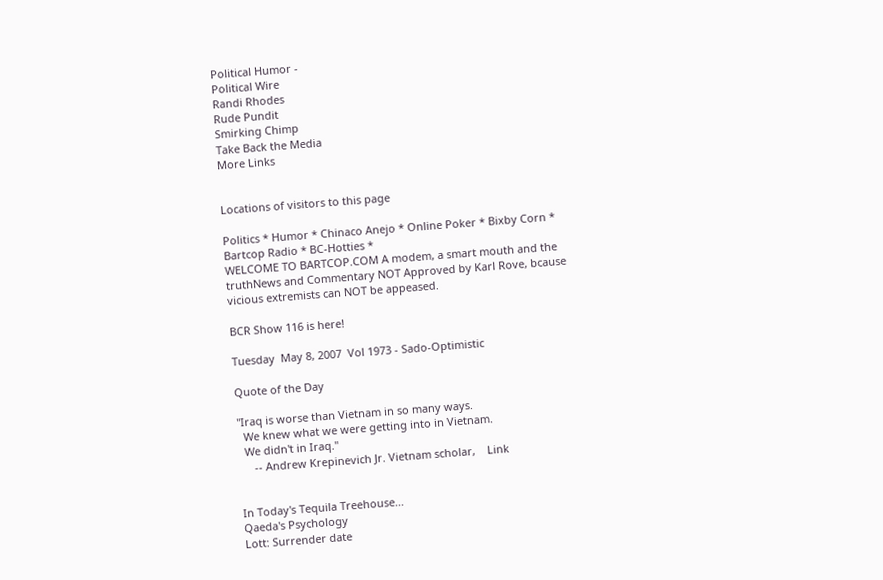Political Humor -
Political Wire
Randi Rhodes
Rude Pundit
Smirking Chimp
Take Back the Media
More Links


Locations of visitors to this page

Politics * Humor * Chinaco Anejo * Online Poker * Bixby Corn * Bartcop Radio * BC-Hotties *
WELCOME TO BARTCOP.COM A modem, a smart mouth and the truthNews and Commentary NOT Approved by Karl Rove, bcause vicious extremists can NOT be appeased.

BCR Show 116 is here!

Tuesday  May 8, 2007  Vol 1973 - Sado-Optimistic

Quote of the Day

"Iraq is worse than Vietnam in so many ways.
  We knew what we were getting into in Vietnam.
  We didn't in Iraq."
     -- Andrew Krepinevich Jr. Vietnam scholar,    Link


In Today's Tequila Treehouse...
Qaeda's Psychology
Lott: Surrender date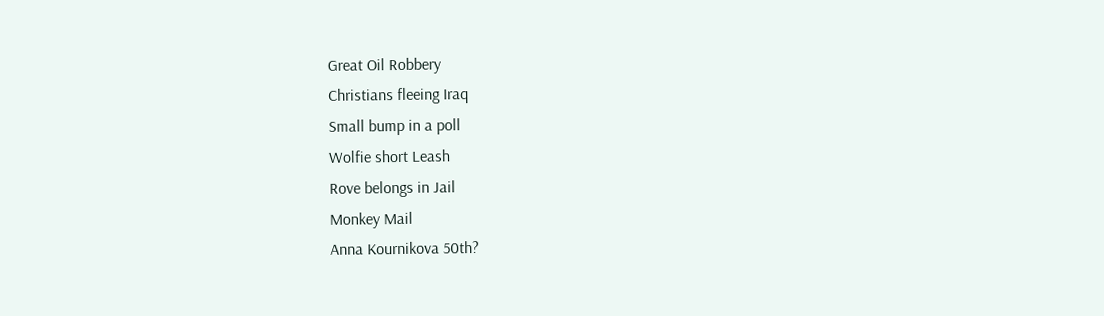Great Oil Robbery
Christians fleeing Iraq
Small bump in a poll
Wolfie short Leash
Rove belongs in Jail
Monkey Mail
Anna Kournikova 50th?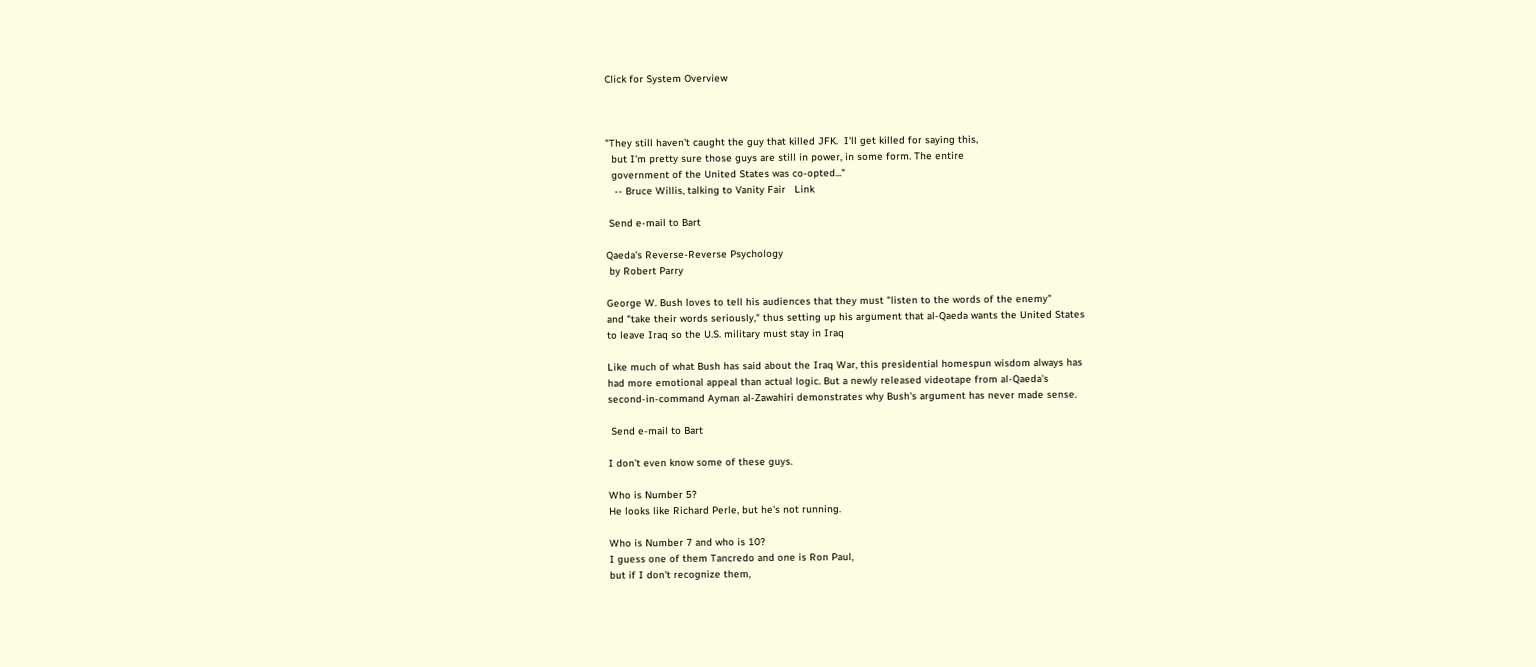Click for System Overview



"They still haven't caught the guy that killed JFK.  I'll get killed for saying this,
  but I'm pretty sure those guys are still in power, in some form. The entire
  government of the United States was co-opted..."
   -- Bruce Willis, talking to Vanity Fair   Link

 Send e-mail to Bart

Qaeda's Reverse-Reverse Psychology
 by Robert Parry

George W. Bush loves to tell his audiences that they must "listen to the words of the enemy"
and "take their words seriously," thus setting up his argument that al-Qaeda wants the United States
to leave Iraq so the U.S. military must stay in Iraq

Like much of what Bush has said about the Iraq War, this presidential homespun wisdom always has
had more emotional appeal than actual logic. But a newly released videotape from al-Qaeda's
second-in-command Ayman al-Zawahiri demonstrates why Bush's argument has never made sense.

 Send e-mail to Bart

I don't even know some of these guys.

Who is Number 5?
He looks like Richard Perle, but he's not running.

Who is Number 7 and who is 10?
I guess one of them Tancredo and one is Ron Paul,
but if I don't recognize them,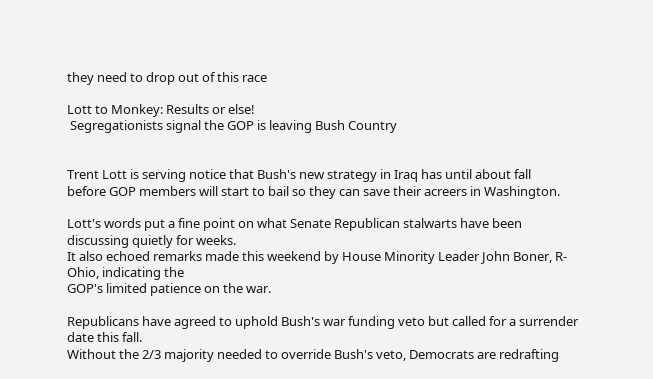they need to drop out of this race

Lott to Monkey: Results or else!
 Segregationists signal the GOP is leaving Bush Country


Trent Lott is serving notice that Bush's new strategy in Iraq has until about fall
before GOP members will start to bail so they can save their acreers in Washington.

Lott's words put a fine point on what Senate Republican stalwarts have been discussing quietly for weeks.
It also echoed remarks made this weekend by House Minority Leader John Boner, R-Ohio, indicating the
GOP's limited patience on the war.

Republicans have agreed to uphold Bush's war funding veto but called for a surrender date this fall.
Without the 2/3 majority needed to override Bush's veto, Democrats are redrafting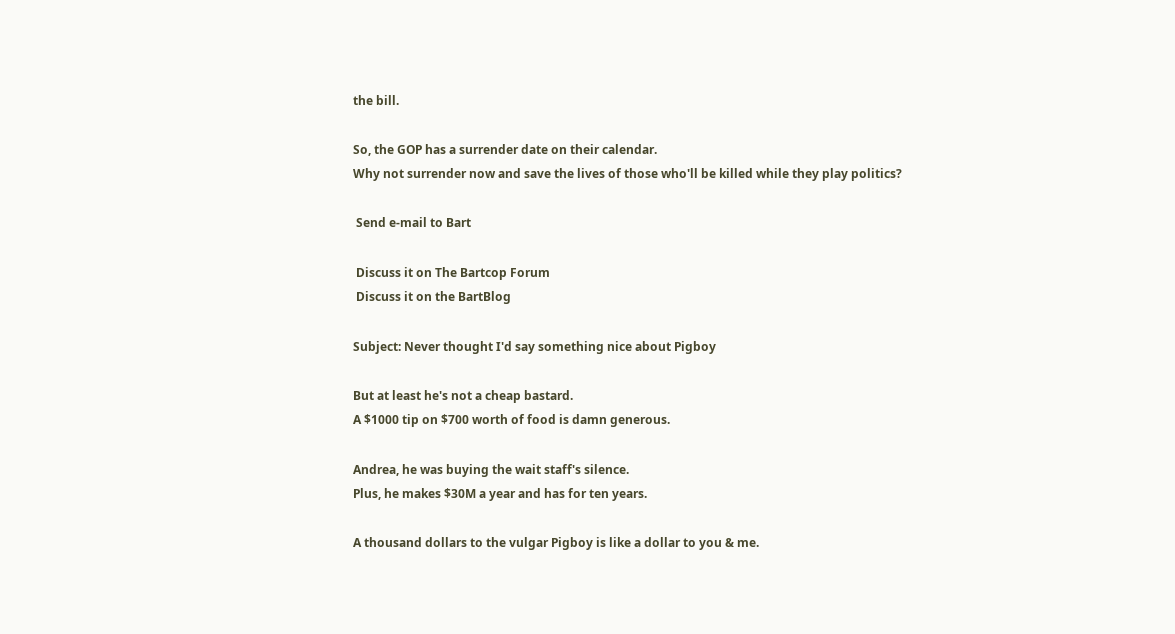the bill.

So, the GOP has a surrender date on their calendar.
Why not surrender now and save the lives of those who'll be killed while they play politics?

 Send e-mail to Bart

 Discuss it on The Bartcop Forum
 Discuss it on the BartBlog

Subject: Never thought I'd say something nice about Pigboy

But at least he's not a cheap bastard.
A $1000 tip on $700 worth of food is damn generous.

Andrea, he was buying the wait staff's silence.
Plus, he makes $30M a year and has for ten years.

A thousand dollars to the vulgar Pigboy is like a dollar to you & me.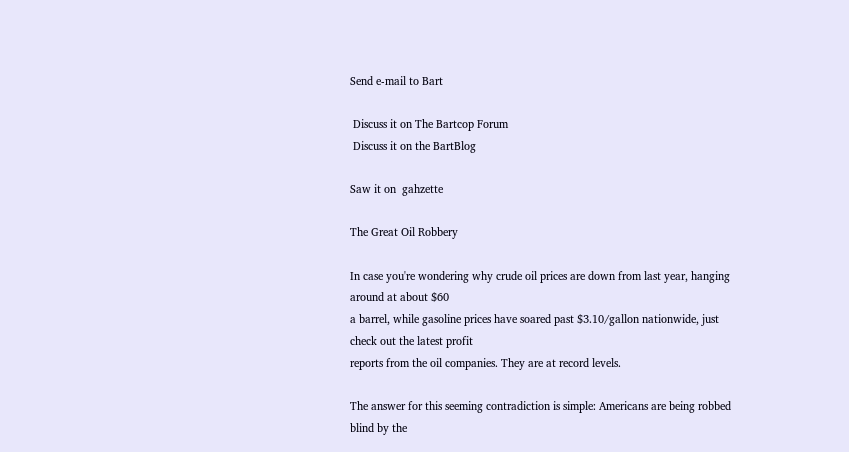Send e-mail to Bart

 Discuss it on The Bartcop Forum
 Discuss it on the BartBlog

Saw it on  gahzette

The Great Oil Robbery

In case you're wondering why crude oil prices are down from last year, hanging around at about $60
a barrel, while gasoline prices have soared past $3.10/gallon nationwide, just check out the latest profit
reports from the oil companies. They are at record levels.

The answer for this seeming contradiction is simple: Americans are being robbed blind by the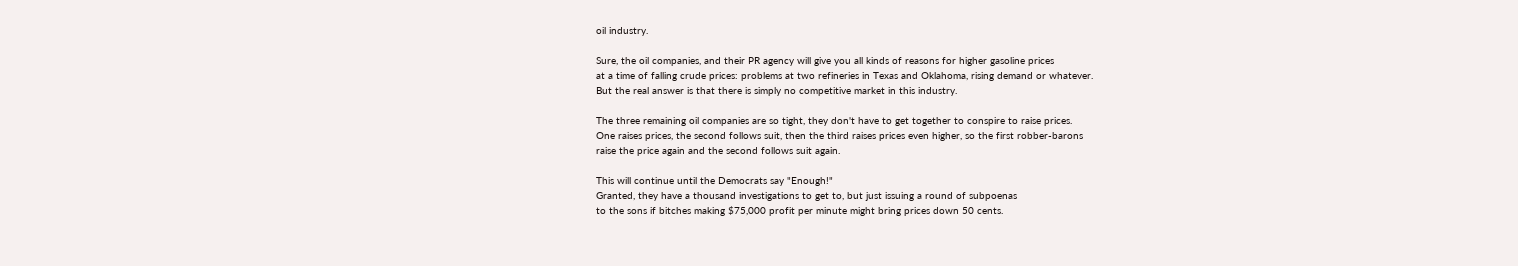oil industry.

Sure, the oil companies, and their PR agency will give you all kinds of reasons for higher gasoline prices
at a time of falling crude prices: problems at two refineries in Texas and Oklahoma, rising demand or whatever.
But the real answer is that there is simply no competitive market in this industry.

The three remaining oil companies are so tight, they don't have to get together to conspire to raise prices.
One raises prices, the second follows suit, then the third raises prices even higher, so the first robber-barons
raise the price again and the second follows suit again.

This will continue until the Democrats say "Enough!"
Granted, they have a thousand investigations to get to, but just issuing a round of subpoenas
to the sons if bitches making $75,000 profit per minute might bring prices down 50 cents.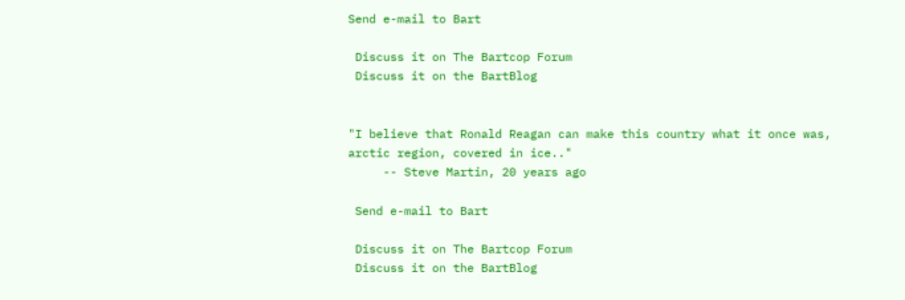Send e-mail to Bart

 Discuss it on The Bartcop Forum
 Discuss it on the BartBlog


"I believe that Ronald Reagan can make this country what it once was, arctic region, covered in ice.."
     -- Steve Martin, 20 years ago

 Send e-mail to Bart

 Discuss it on The Bartcop Forum
 Discuss it on the BartBlog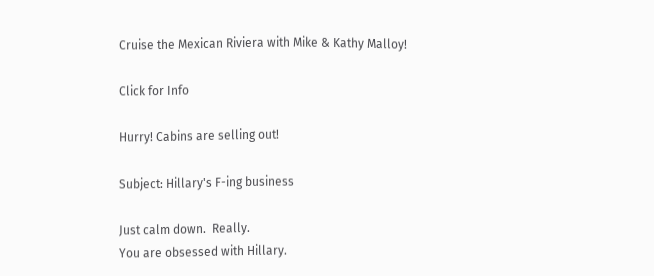Cruise the Mexican Riviera with Mike & Kathy Malloy!

Click for Info

Hurry! Cabins are selling out!

Subject: Hillary's F-ing business

Just calm down.  Really.
You are obsessed with Hillary.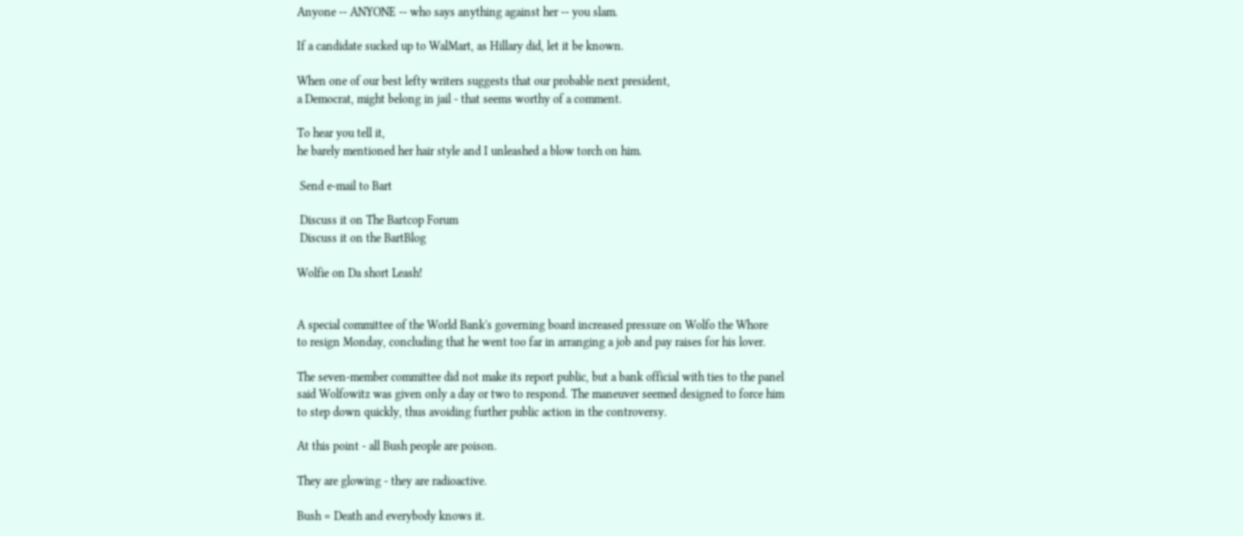Anyone -- ANYONE -- who says anything against her -- you slam.

If a candidate sucked up to WalMart, as Hillary did, let it be known.

When one of our best lefty writers suggests that our probable next president,
a Democrat, might belong in jail - that seems worthy of a comment.

To hear you tell it,
he barely mentioned her hair style and I unleashed a blow torch on him.

 Send e-mail to Bart

 Discuss it on The Bartcop Forum
 Discuss it on the BartBlog

Wolfie on Da short Leash!


A special committee of the World Bank's governing board increased pressure on Wolfo the Whore
to resign Monday, concluding that he went too far in arranging a job and pay raises for his lover.

The seven-member committee did not make its report public, but a bank official with ties to the panel
said Wolfowitz was given only a day or two to respond. The maneuver seemed designed to force him
to step down quickly, thus avoiding further public action in the controversy.

At this point - all Bush people are poison.

They are glowing - they are radioactive.

Bush = Death and everybody knows it.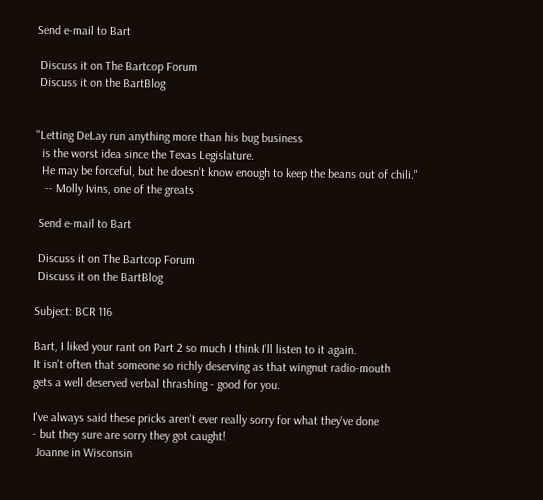Send e-mail to Bart

 Discuss it on The Bartcop Forum
 Discuss it on the BartBlog


"Letting DeLay run anything more than his bug business
  is the worst idea since the Texas Legislature.
  He may be forceful, but he doesn't know enough to keep the beans out of chili."
   -- Molly Ivins, one of the greats

 Send e-mail to Bart

 Discuss it on The Bartcop Forum
 Discuss it on the BartBlog

Subject: BCR 116

Bart, I liked your rant on Part 2 so much I think I'll listen to it again.
It isn't often that someone so richly deserving as that wingnut radio-mouth
gets a well deserved verbal thrashing - good for you.

I've always said these pricks aren't ever really sorry for what they've done
- but they sure are sorry they got caught!
 Joanne in Wisconsin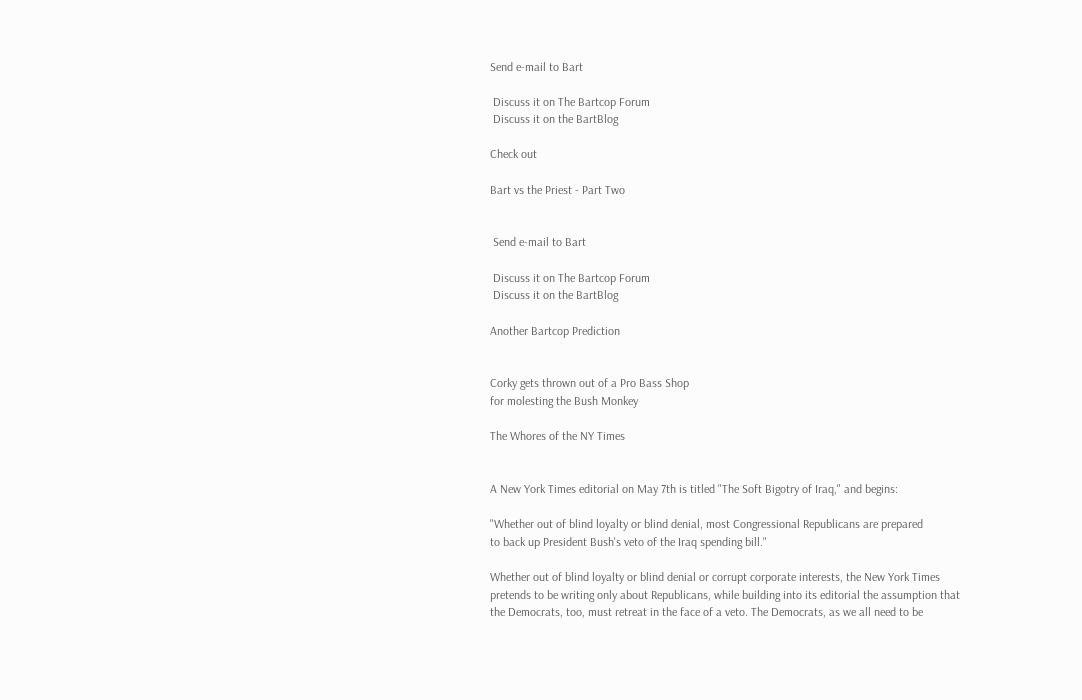Send e-mail to Bart

 Discuss it on The Bartcop Forum
 Discuss it on the BartBlog

Check out

Bart vs the Priest - Part Two


 Send e-mail to Bart

 Discuss it on The Bartcop Forum
 Discuss it on the BartBlog

Another Bartcop Prediction


Corky gets thrown out of a Pro Bass Shop
for molesting the Bush Monkey

The Whores of the NY Times


A New York Times editorial on May 7th is titled "The Soft Bigotry of Iraq," and begins:

"Whether out of blind loyalty or blind denial, most Congressional Republicans are prepared
to back up President Bush's veto of the Iraq spending bill."

Whether out of blind loyalty or blind denial or corrupt corporate interests, the New York Times
pretends to be writing only about Republicans, while building into its editorial the assumption that
the Democrats, too, must retreat in the face of a veto. The Democrats, as we all need to be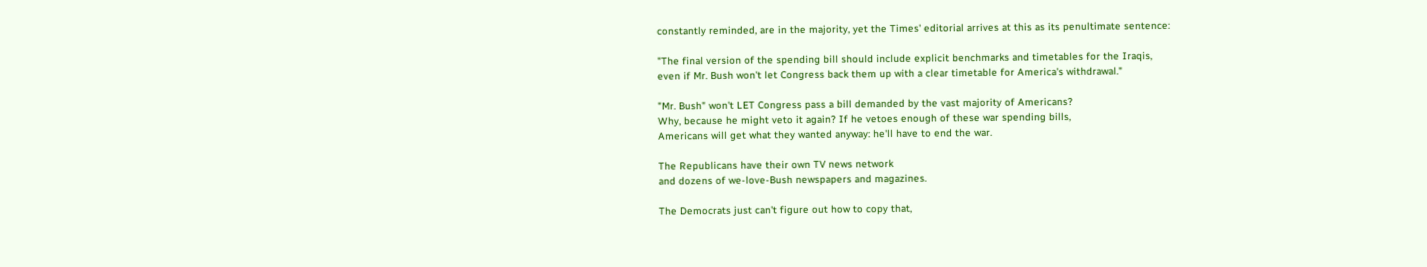constantly reminded, are in the majority, yet the Times' editorial arrives at this as its penultimate sentence:

"The final version of the spending bill should include explicit benchmarks and timetables for the Iraqis,
even if Mr. Bush won't let Congress back them up with a clear timetable for America's withdrawal."

"Mr. Bush" won't LET Congress pass a bill demanded by the vast majority of Americans?
Why, because he might veto it again? If he vetoes enough of these war spending bills,
Americans will get what they wanted anyway: he'll have to end the war.

The Republicans have their own TV news network
and dozens of we-love-Bush newspapers and magazines.

The Democrats just can't figure out how to copy that,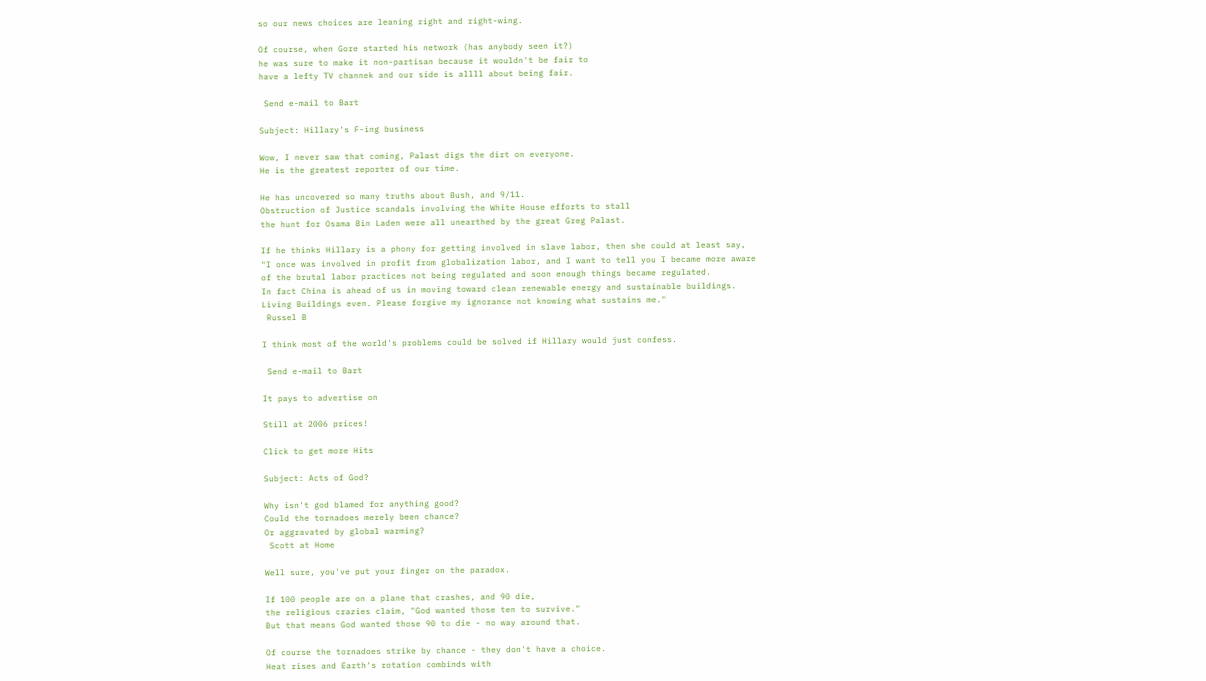so our news choices are leaning right and right-wing.

Of course, when Gore started his network (has anybody seen it?)
he was sure to make it non-partisan because it wouldn't be fair to
have a lefty TV channek and our side is allll about being fair.

 Send e-mail to Bart

Subject: Hillary's F-ing business

Wow, I never saw that coming, Palast digs the dirt on everyone.
He is the greatest reporter of our time.

He has uncovered so many truths about Bush, and 9/11.
Obstruction of Justice scandals involving the White House efforts to stall
the hunt for Osama Bin Laden were all unearthed by the great Greg Palast.

If he thinks Hillary is a phony for getting involved in slave labor, then she could at least say,
"I once was involved in profit from globalization labor, and I want to tell you I became more aware
of the brutal labor practices not being regulated and soon enough things became regulated.
In fact China is ahead of us in moving toward clean renewable energy and sustainable buildings.
Living Buildings even. Please forgive my ignorance not knowing what sustains me."
 Russel B

I think most of the world's problems could be solved if Hillary would just confess.

 Send e-mail to Bart

It pays to advertise on

Still at 2006 prices!

Click to get more Hits

Subject: Acts of God?

Why isn't god blamed for anything good?
Could the tornadoes merely been chance?
Or aggravated by global warming?
 Scott at Home

Well sure, you've put your finger on the paradox.

If 100 people are on a plane that crashes, and 90 die,
the religious crazies claim, "God wanted those ten to survive."
But that means God wanted those 90 to die - no way around that.

Of course the tornadoes strike by chance - they don't have a choice.
Heat rises and Earth's rotation combinds with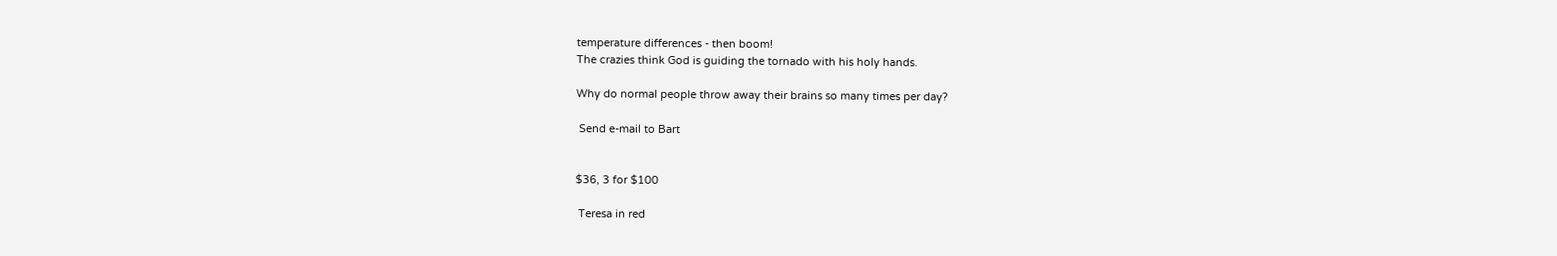temperature differences - then boom!
The crazies think God is guiding the tornado with his holy hands.

Why do normal people throw away their brains so many times per day?

 Send e-mail to Bart


$36, 3 for $100

 Teresa in red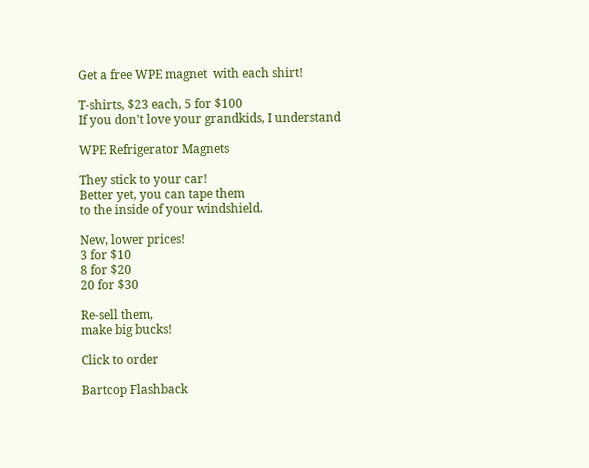Get a free WPE magnet  with each shirt!

T-shirts, $23 each, 5 for $100
If you don't love your grandkids, I understand

WPE Refrigerator Magnets

They stick to your car!
Better yet, you can tape them
to the inside of your windshield.

New, lower prices!
3 for $10
8 for $20
20 for $30

Re-sell them,
make big bucks!

Click to order

Bartcop Flashback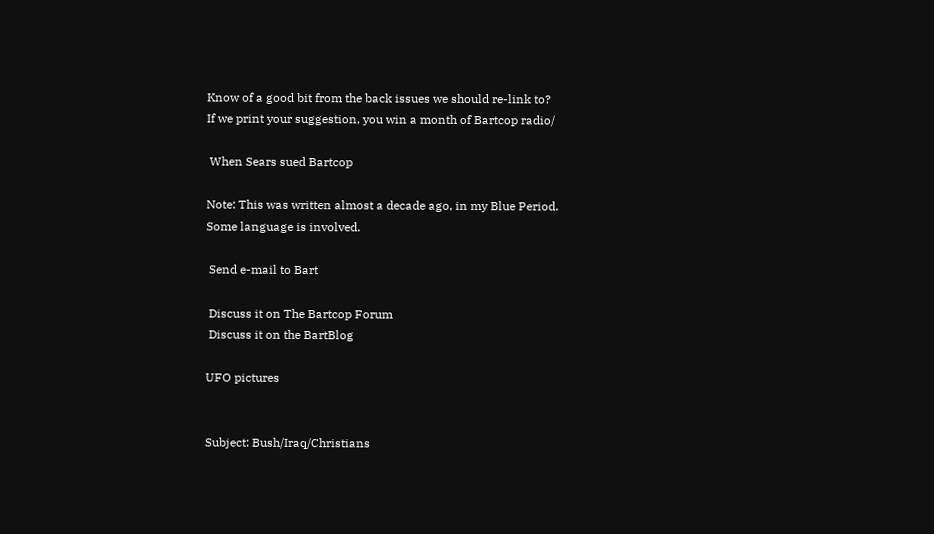Know of a good bit from the back issues we should re-link to?
If we print your suggestion, you win a month of Bartcop radio/

 When Sears sued Bartcop

Note: This was written almost a decade ago, in my Blue Period.
Some language is involved.

 Send e-mail to Bart

 Discuss it on The Bartcop Forum
 Discuss it on the BartBlog

UFO pictures


Subject: Bush/Iraq/Christians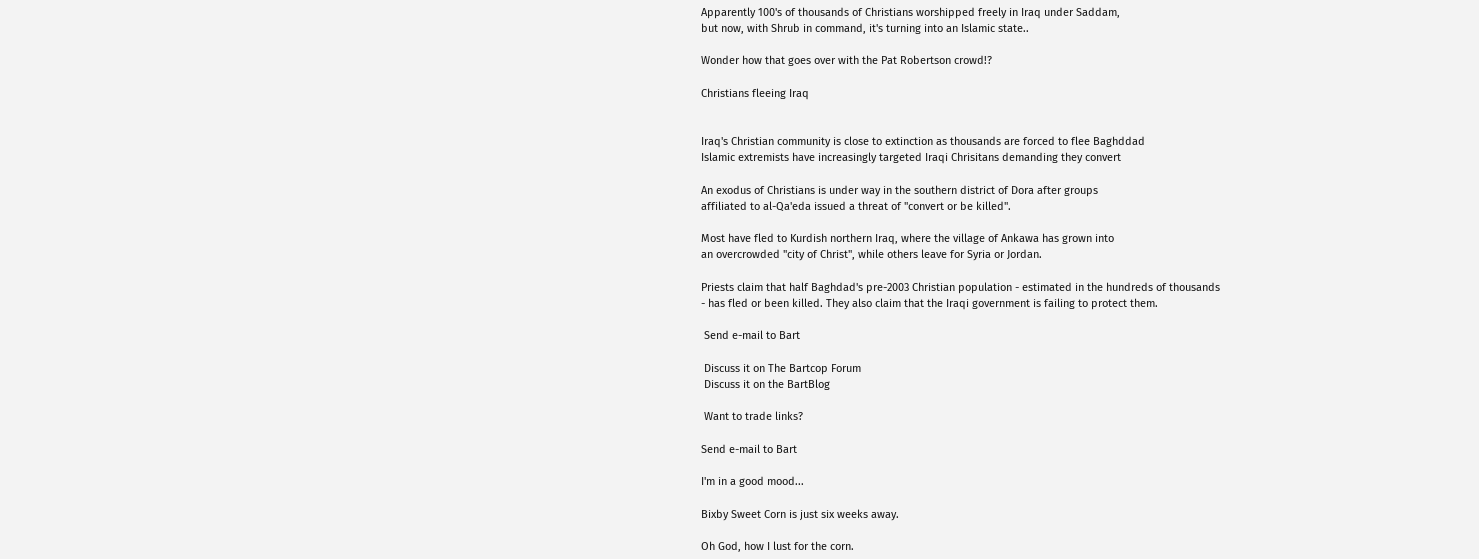Apparently 100's of thousands of Christians worshipped freely in Iraq under Saddam,
but now, with Shrub in command, it's turning into an Islamic state..

Wonder how that goes over with the Pat Robertson crowd!?

Christians fleeing Iraq


Iraq's Christian community is close to extinction as thousands are forced to flee Baghddad
Islamic extremists have increasingly targeted Iraqi Chrisitans demanding they convert

An exodus of Christians is under way in the southern district of Dora after groups
affiliated to al-Qa'eda issued a threat of "convert or be killed".

Most have fled to Kurdish northern Iraq, where the village of Ankawa has grown into
an overcrowded "city of Christ", while others leave for Syria or Jordan.

Priests claim that half Baghdad's pre-2003 Christian population - estimated in the hundreds of thousands
- has fled or been killed. They also claim that the Iraqi government is failing to protect them.

 Send e-mail to Bart

 Discuss it on The Bartcop Forum
 Discuss it on the BartBlog

 Want to trade links?

Send e-mail to Bart

I'm in a good mood...

Bixby Sweet Corn is just six weeks away.

Oh God, how I lust for the corn.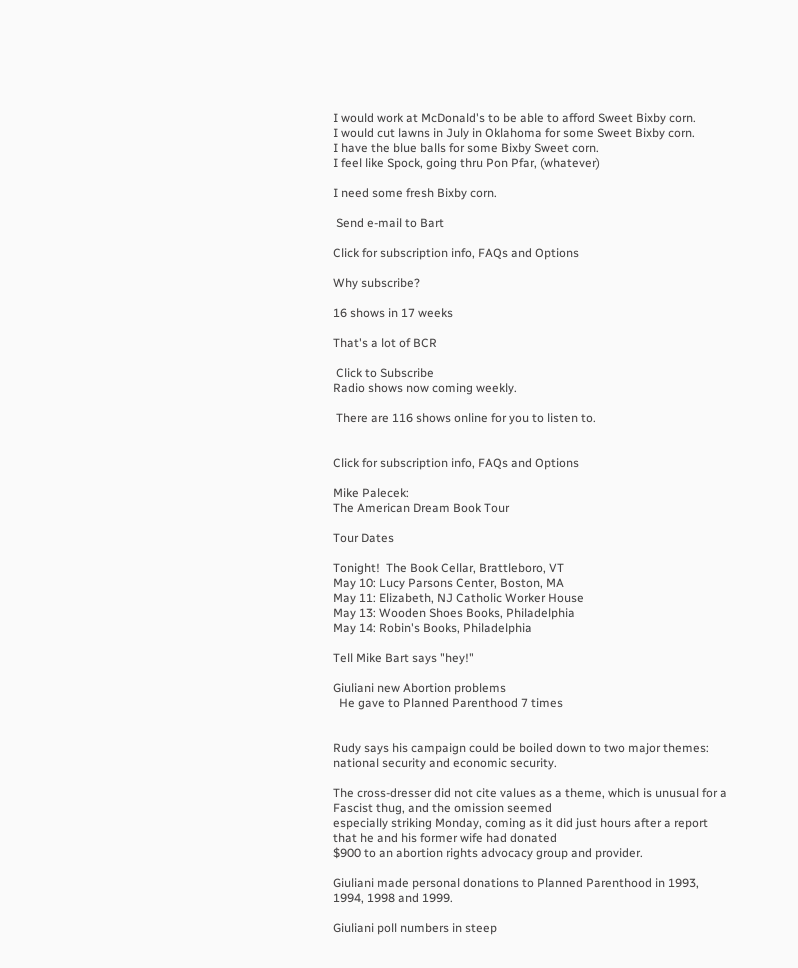I would work at McDonald's to be able to afford Sweet Bixby corn.
I would cut lawns in July in Oklahoma for some Sweet Bixby corn.
I have the blue balls for some Bixby Sweet corn.
I feel like Spock, going thru Pon Pfar, (whatever)

I need some fresh Bixby corn.

 Send e-mail to Bart

Click for subscription info, FAQs and Options

Why subscribe?

16 shows in 17 weeks

That's a lot of BCR

 Click to Subscribe
Radio shows now coming weekly.

 There are 116 shows online for you to listen to.


Click for subscription info, FAQs and Options

Mike Palecek:
The American Dream Book Tour

Tour Dates

Tonight!  The Book Cellar, Brattleboro, VT
May 10: Lucy Parsons Center, Boston, MA
May 11: Elizabeth, NJ Catholic Worker House
May 13: Wooden Shoes Books, Philadelphia
May 14: Robin's Books, Philadelphia

Tell Mike Bart says "hey!"

Giuliani new Abortion problems
  He gave to Planned Parenthood 7 times


Rudy says his campaign could be boiled down to two major themes: national security and economic security.

The cross-dresser did not cite values as a theme, which is unusual for a Fascist thug, and the omission seemed
especially striking Monday, coming as it did just hours after a report that he and his former wife had donated
$900 to an abortion rights advocacy group and provider.

Giuliani made personal donations to Planned Parenthood in 1993, 1994, 1998 and 1999.

Giuliani poll numbers in steep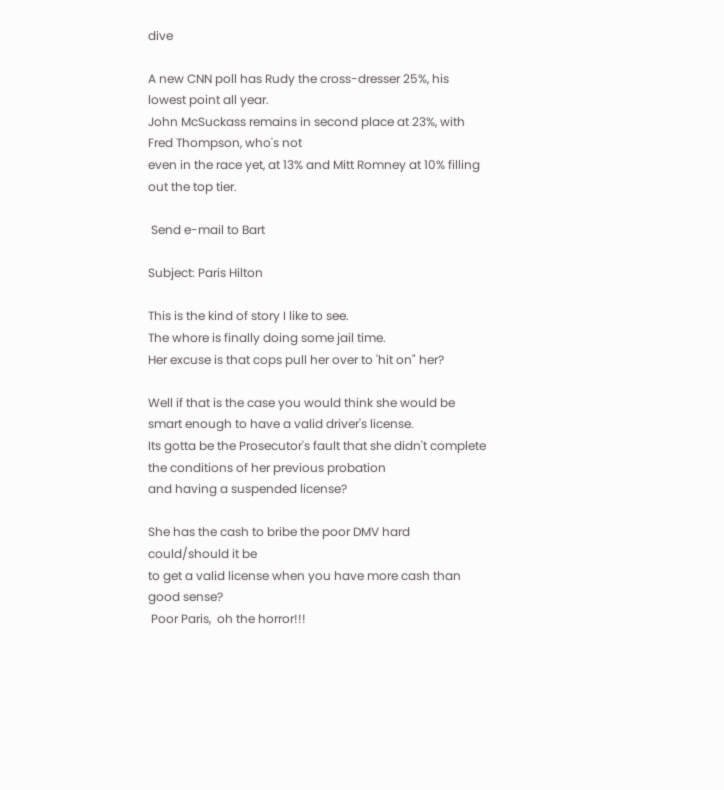dive

A new CNN poll has Rudy the cross-dresser 25%, his lowest point all year.
John McSuckass remains in second place at 23%, with Fred Thompson, who's not
even in the race yet, at 13% and Mitt Romney at 10% filling out the top tier.

 Send e-mail to Bart

Subject: Paris Hilton

This is the kind of story I like to see.
The whore is finally doing some jail time.
Her excuse is that cops pull her over to 'hit on" her?

Well if that is the case you would think she would be smart enough to have a valid driver's license.
Its gotta be the Prosecutor's fault that she didn't complete the conditions of her previous probation
and having a suspended license?

She has the cash to bribe the poor DMV hard could/should it be
to get a valid license when you have more cash than good sense?
 Poor Paris,  oh the horror!!!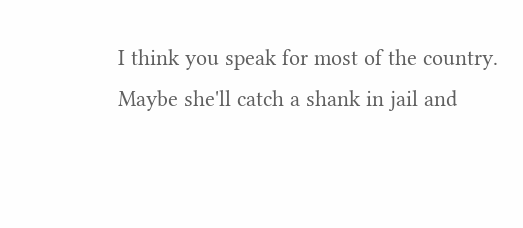I think you speak for most of the country.
Maybe she'll catch a shank in jail and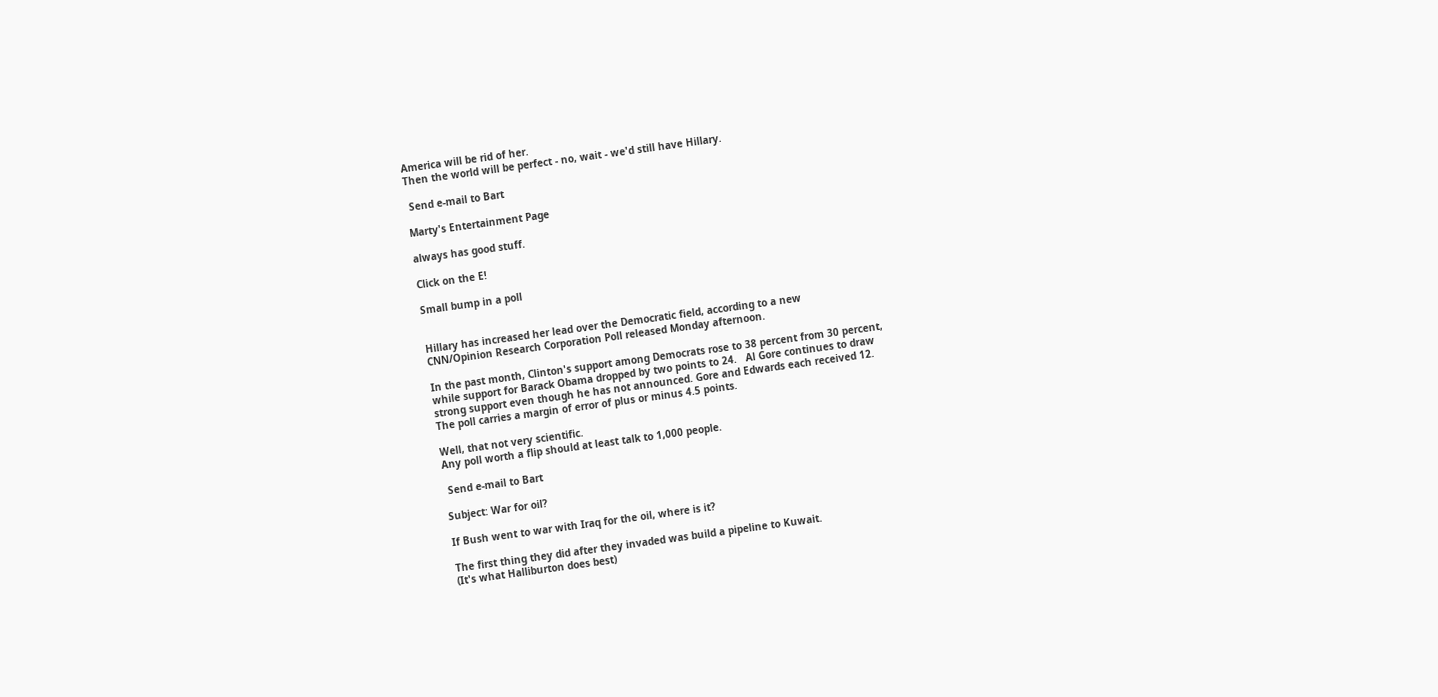America will be rid of her.
Then the world will be perfect - no, wait - we'd still have Hillary.

 Send e-mail to Bart

Marty's Entertainment Page

always has good stuff.

Click on the E!

Small bump in a poll


Hillary has increased her lead over the Democratic field, according to a new
CNN/Opinion Research Corporation Poll released Monday afternoon.

In the past month, Clinton's support among Democrats rose to 38 percent from 30 percent,
while support for Barack Obama dropped by two points to 24.   Al Gore continues to draw
strong support even though he has not announced. Gore and Edwards each received 12.
The poll carries a margin of error of plus or minus 4.5 points.

Well, that not very scientific.
Any poll worth a flip should at least talk to 1,000 people.

 Send e-mail to Bart

Subject: War for oil?

If Bush went to war with Iraq for the oil, where is it?

The first thing they did after they invaded was build a pipeline to Kuwait.
(It's what Halliburton does best)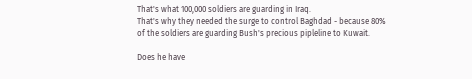That's what 100,000 soldiers are guarding in Iraq.
That's why they needed the surge to control Baghdad - because 80%
of the soldiers are guarding Bush's precious pipleline to Kuwait.

Does he have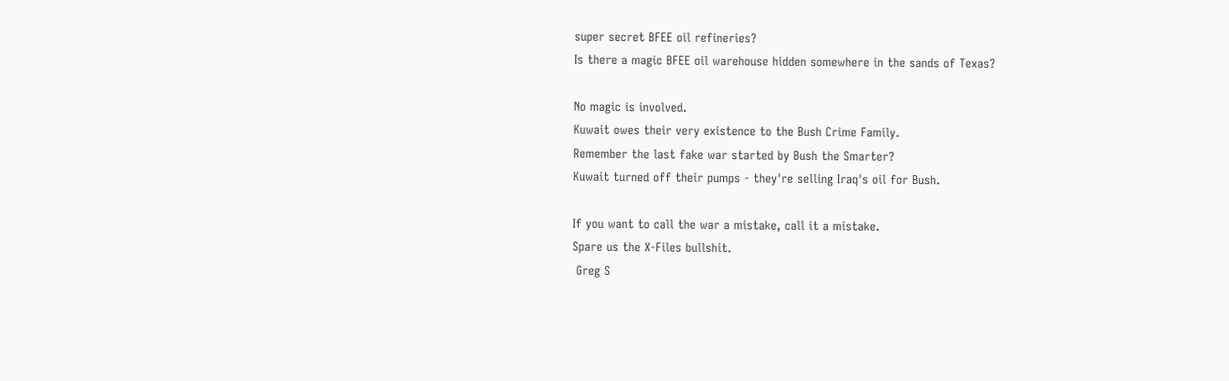super secret BFEE oil refineries?
Is there a magic BFEE oil warehouse hidden somewhere in the sands of Texas?

No magic is involved.
Kuwait owes their very existence to the Bush Crime Family.
Remember the last fake war started by Bush the Smarter?
Kuwait turned off their pumps - they're selling Iraq's oil for Bush.

If you want to call the war a mistake, call it a mistake.
Spare us the X-Files bullshit.
 Greg S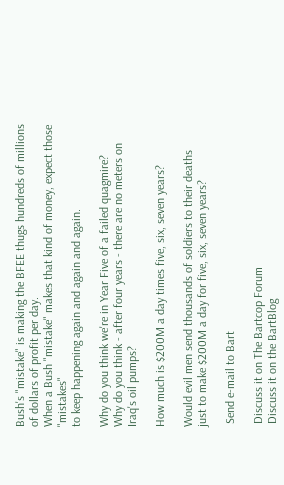Bush's "mistake" is making the BFEE thugs hundreds of millions of dollars of profit per day.
When a Bush "mistake" makes that kind of money, expect those "mistakes"
to keep happening again and again and again.

Why do you think we're in Year Five of a failed quagmire?
Why do you think - after four years - there are no meters on Iraq's oil pumps?

How much is $200M a day times five, six, seven years?

Would evil men send thousands of soldiers to their deaths
just to make $200M a day for five, six, seven years?

 Send e-mail to Bart

 Discuss it on The Bartcop Forum
 Discuss it on the BartBlog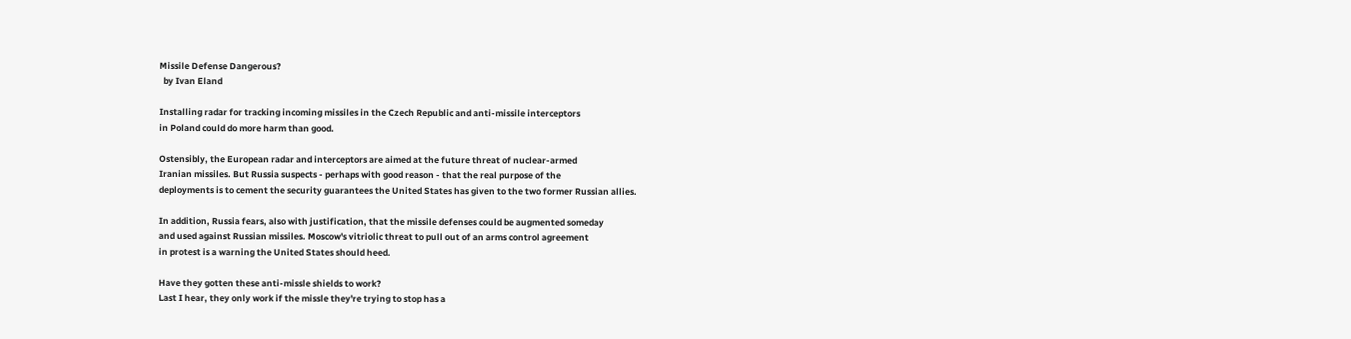Missile Defense Dangerous?
  by Ivan Eland

Installing radar for tracking incoming missiles in the Czech Republic and anti-missile interceptors
in Poland could do more harm than good.

Ostensibly, the European radar and interceptors are aimed at the future threat of nuclear-armed
Iranian missiles. But Russia suspects - perhaps with good reason - that the real purpose of the
deployments is to cement the security guarantees the United States has given to the two former Russian allies.

In addition, Russia fears, also with justification, that the missile defenses could be augmented someday
and used against Russian missiles. Moscow's vitriolic threat to pull out of an arms control agreement
in protest is a warning the United States should heed.

Have they gotten these anti-missle shields to work?
Last I hear, they only work if the missle they're trying to stop has a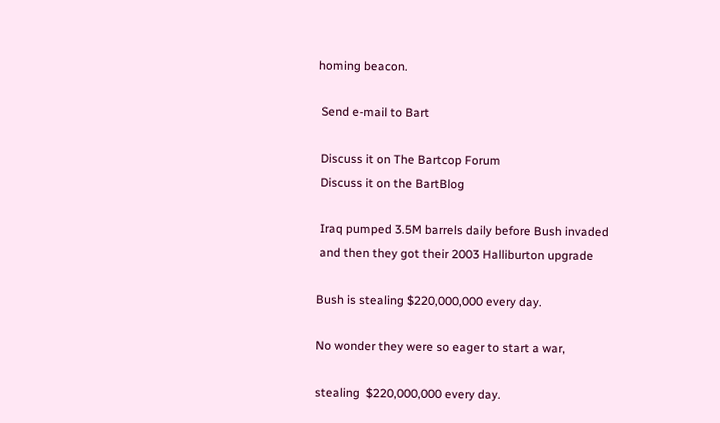homing beacon.

 Send e-mail to Bart

 Discuss it on The Bartcop Forum
 Discuss it on the BartBlog

 Iraq pumped 3.5M barrels daily before Bush invaded
 and then they got their 2003 Halliburton upgrade

Bush is stealing $220,000,000 every day.

No wonder they were so eager to start a war,

stealing  $220,000,000 every day.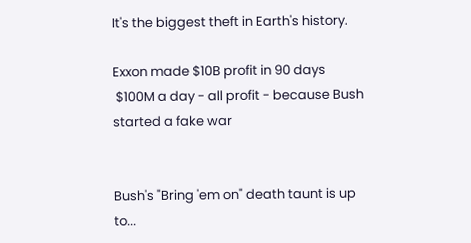It's the biggest theft in Earth's history.

Exxon made $10B profit in 90 days
 $100M a day - all profit - because Bush started a fake war


Bush's "Bring 'em on" death taunt is up to...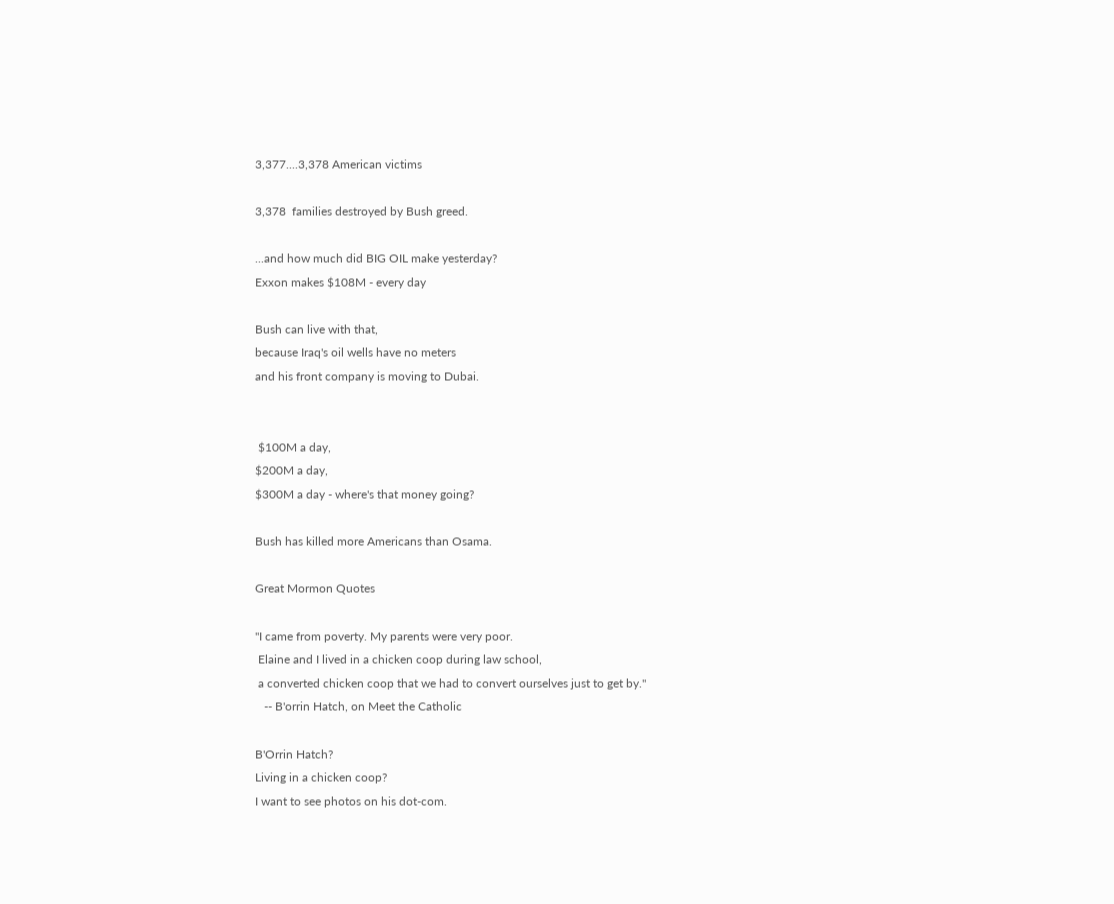3,377....3,378 American victims

3,378  families destroyed by Bush greed.

...and how much did BIG OIL make yesterday?
Exxon makes $108M - every day

Bush can live with that,
because Iraq's oil wells have no meters
and his front company is moving to Dubai.


 $100M a day,
$200M a day,
$300M a day - where's that money going?

Bush has killed more Americans than Osama.

Great Mormon Quotes

"I came from poverty. My parents were very poor.
 Elaine and I lived in a chicken coop during law school,
 a converted chicken coop that we had to convert ourselves just to get by."
   -- B'orrin Hatch, on Meet the Catholic

B'Orrin Hatch?
Living in a chicken coop?
I want to see photos on his dot-com.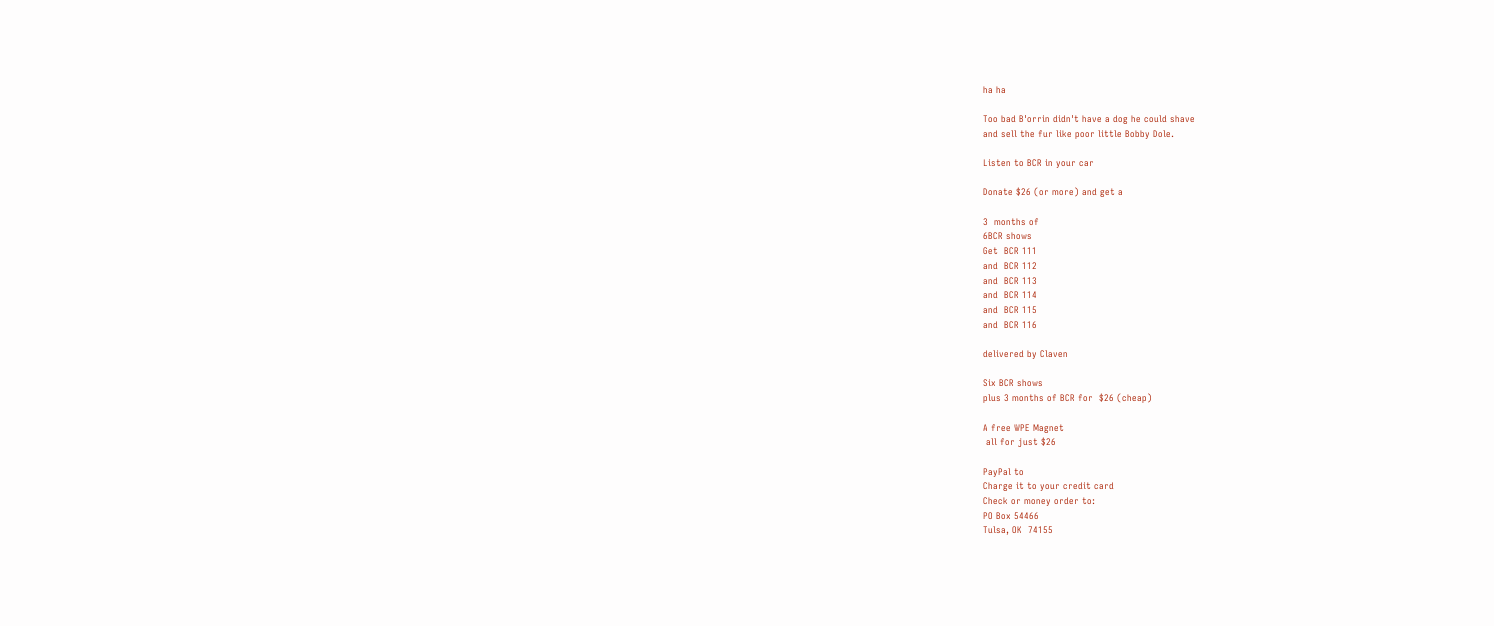ha ha

Too bad B'orrin didn't have a dog he could shave
and sell the fur like poor little Bobby Dole.

Listen to BCR in your car

Donate $26 (or more) and get a

3  months of
6BCR shows
Get  BCR 111
and  BCR 112
and  BCR 113
and  BCR 114
and  BCR 115
and  BCR 116

delivered by Claven

Six BCR shows
plus 3 months of BCR for  $26 (cheap)

A free WPE Magnet
 all for just $26

PayPal to
Charge it to your credit card
Check or money order to:
PO Box 54466
Tulsa, OK  74155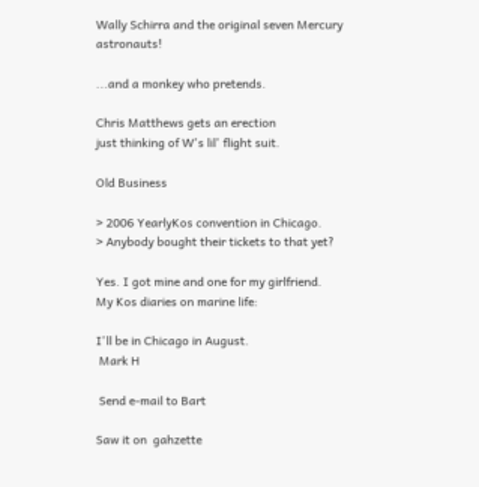Wally Schirra and the original seven Mercury astronauts!

...and a monkey who pretends.

Chris Matthews gets an erection
just thinking of W's lil' flight suit.

Old Business

> 2006 YearlyKos convention in Chicago.
> Anybody bought their tickets to that yet?

Yes. I got mine and one for my girlfriend.
My Kos diaries on marine life:

I'll be in Chicago in August.
 Mark H

 Send e-mail to Bart

Saw it on  gahzette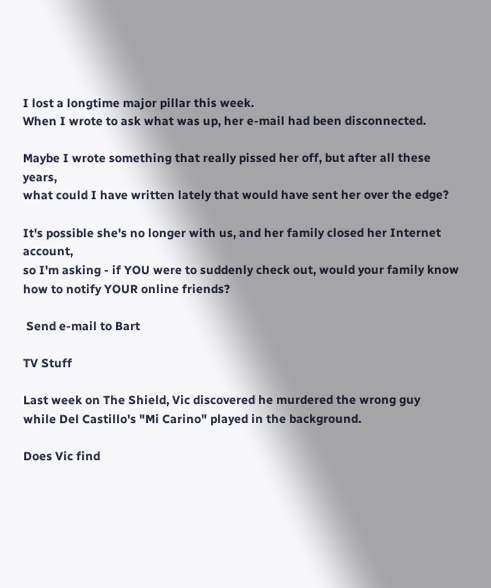I lost a longtime major pillar this week.
When I wrote to ask what was up, her e-mail had been disconnected.

Maybe I wrote something that really pissed her off, but after all these years,
what could I have written lately that would have sent her over the edge?

It's possible she's no longer with us, and her family closed her Internet account,
so I'm asking - if YOU were to suddenly check out, would your family know
how to notify YOUR online friends?

 Send e-mail to Bart

TV Stuff

Last week on The Shield, Vic discovered he murdered the wrong guy
while Del Castillo's "Mi Carino" played in the background.

Does Vic find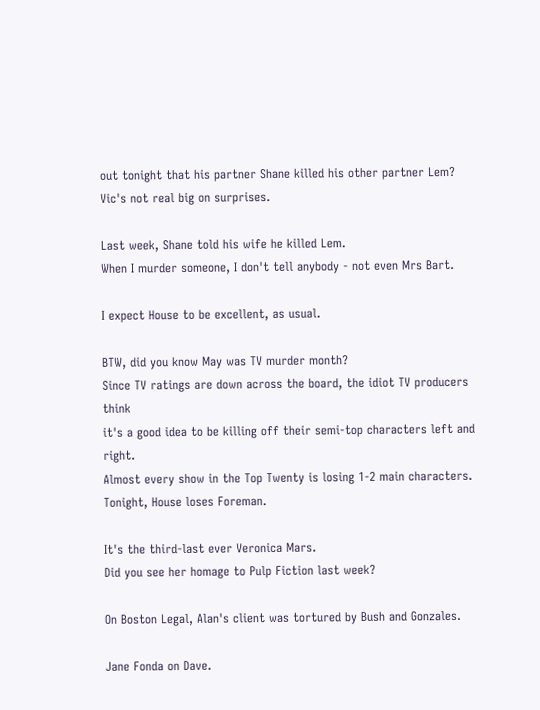out tonight that his partner Shane killed his other partner Lem?
Vic's not real big on surprises.

Last week, Shane told his wife he killed Lem.
When I murder someone, I don't tell anybody - not even Mrs Bart.

I expect House to be excellent, as usual.

BTW, did you know May was TV murder month?
Since TV ratings are down across the board, the idiot TV producers think
it's a good idea to be killing off their semi-top characters left and right.
Almost every show in the Top Twenty is losing 1-2 main characters.
Tonight, House loses Foreman.

It's the third-last ever Veronica Mars.
Did you see her homage to Pulp Fiction last week?

On Boston Legal, Alan's client was tortured by Bush and Gonzales.

Jane Fonda on Dave.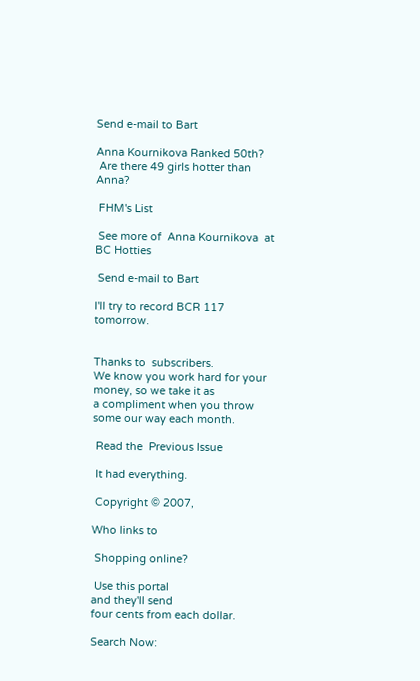Send e-mail to Bart

Anna Kournikova Ranked 50th?
 Are there 49 girls hotter than Anna?

 FHM's List

 See more of  Anna Kournikova  at BC Hotties

 Send e-mail to Bart

I'll try to record BCR 117 tomorrow.


Thanks to  subscribers.
We know you work hard for your money, so we take it as
a compliment when you throw some our way each month.

 Read the  Previous Issue

 It had everything.

 Copyright © 2007,

Who links to

 Shopping online?

 Use this portal
and they'll send
four cents from each dollar.

Search Now: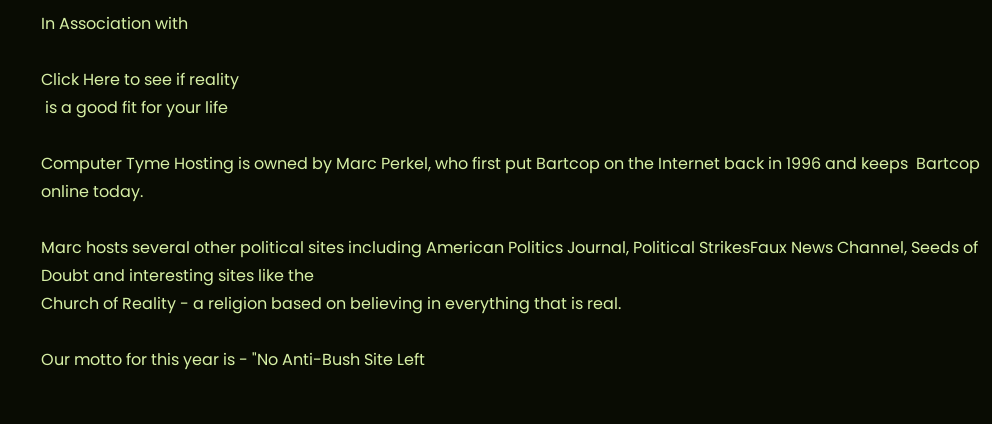In Association with

Click Here to see if reality
 is a good fit for your life

Computer Tyme Hosting is owned by Marc Perkel, who first put Bartcop on the Internet back in 1996 and keeps  Bartcop online today.

Marc hosts several other political sites including American Politics Journal, Political StrikesFaux News Channel, Seeds of Doubt and interesting sites like the
Church of Reality - a religion based on believing in everything that is real.

Our motto for this year is - "No Anti-Bush Site Left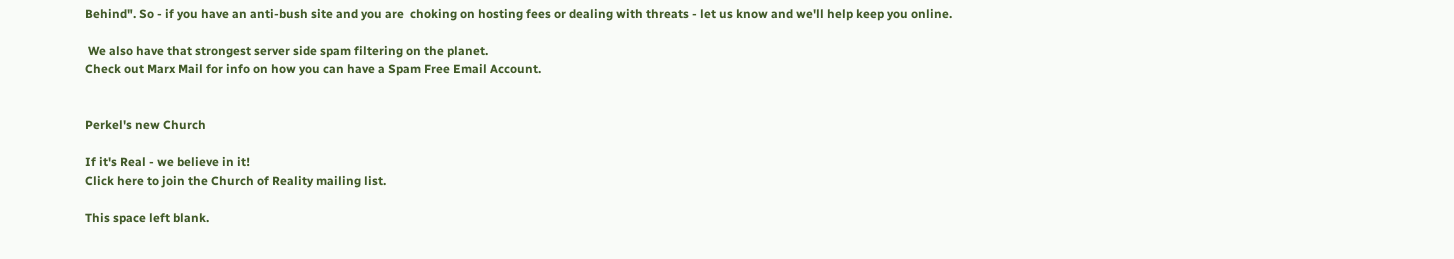Behind". So - if you have an anti-bush site and you are  choking on hosting fees or dealing with threats - let us know and we'll help keep you online.

 We also have that strongest server side spam filtering on the planet.
Check out Marx Mail for info on how you can have a Spam Free Email Account.


Perkel's new Church

If it's Real - we believe in it!
Click here to join the Church of Reality mailing list.

This space left blank.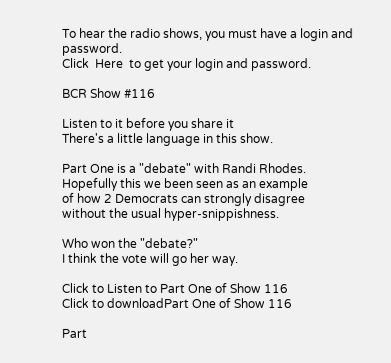To hear the radio shows, you must have a login and password.
Click  Here  to get your login and password.

BCR Show #116

Listen to it before you share it
There's a little language in this show.

Part One is a "debate" with Randi Rhodes.
Hopefully this we been seen as an example
of how 2 Democrats can strongly disagree
without the usual hyper-snippishness.

Who won the "debate?"
I think the vote will go her way.

Click to Listen to Part One of Show 116
Click to downloadPart One of Show 116

Part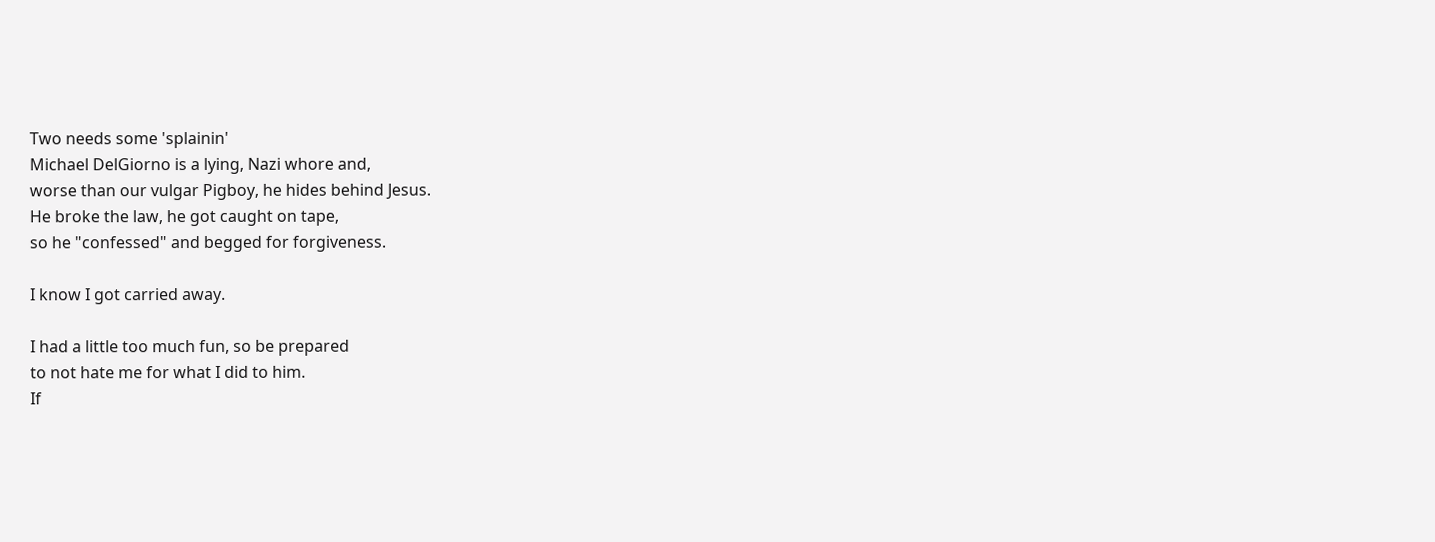Two needs some 'splainin'
Michael DelGiorno is a lying, Nazi whore and,
worse than our vulgar Pigboy, he hides behind Jesus.
He broke the law, he got caught on tape,
so he "confessed" and begged for forgiveness.

I know I got carried away.

I had a little too much fun, so be prepared
to not hate me for what I did to him.
If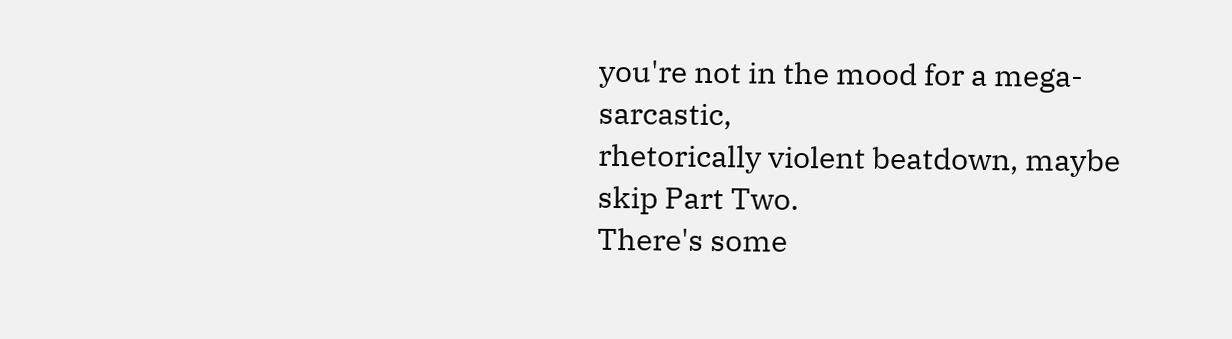you're not in the mood for a mega-sarcastic,
rhetorically violent beatdown, maybe skip Part Two.
There's some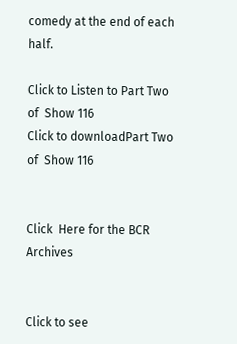comedy at the end of each half.

Click to Listen to Part Two of  Show 116
Click to downloadPart Two of  Show 116


Click  Here for the BCR Archives


Click to see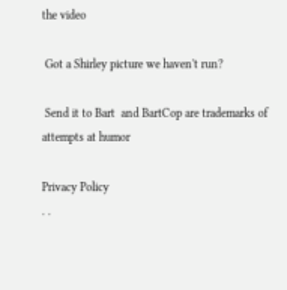the video

 Got a Shirley picture we haven't run?

 Send it to Bart  and BartCop are trademarks of attempts at humor

Privacy Policy
. .